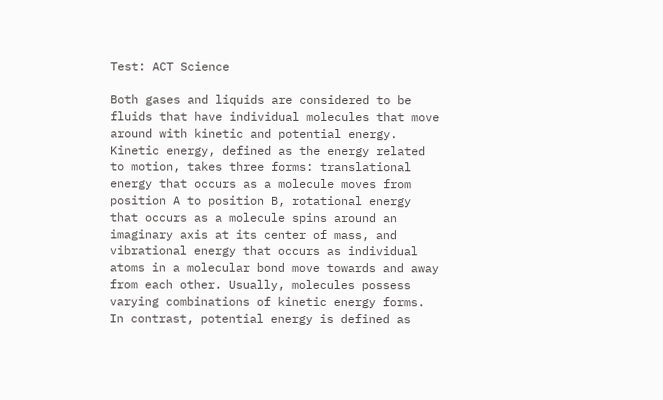Test: ACT Science

Both gases and liquids are considered to be fluids that have individual molecules that move around with kinetic and potential energy. Kinetic energy, defined as the energy related to motion, takes three forms: translational energy that occurs as a molecule moves from position A to position B, rotational energy that occurs as a molecule spins around an imaginary axis at its center of mass, and vibrational energy that occurs as individual atoms in a molecular bond move towards and away from each other. Usually, molecules possess varying combinations of kinetic energy forms. In contrast, potential energy is defined as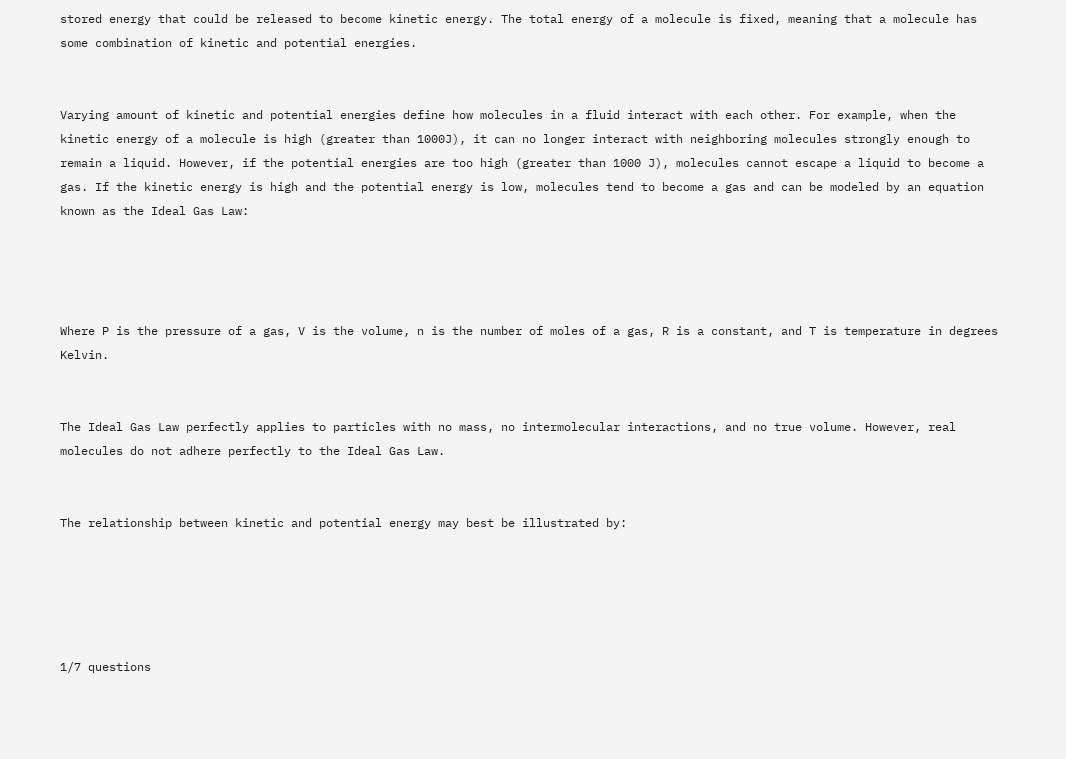stored energy that could be released to become kinetic energy. The total energy of a molecule is fixed, meaning that a molecule has some combination of kinetic and potential energies.


Varying amount of kinetic and potential energies define how molecules in a fluid interact with each other. For example, when the kinetic energy of a molecule is high (greater than 1000J), it can no longer interact with neighboring molecules strongly enough to remain a liquid. However, if the potential energies are too high (greater than 1000 J), molecules cannot escape a liquid to become a gas. If the kinetic energy is high and the potential energy is low, molecules tend to become a gas and can be modeled by an equation known as the Ideal Gas Law:




Where P is the pressure of a gas, V is the volume, n is the number of moles of a gas, R is a constant, and T is temperature in degrees Kelvin.


The Ideal Gas Law perfectly applies to particles with no mass, no intermolecular interactions, and no true volume. However, real molecules do not adhere perfectly to the Ideal Gas Law.


The relationship between kinetic and potential energy may best be illustrated by:





1/7 questions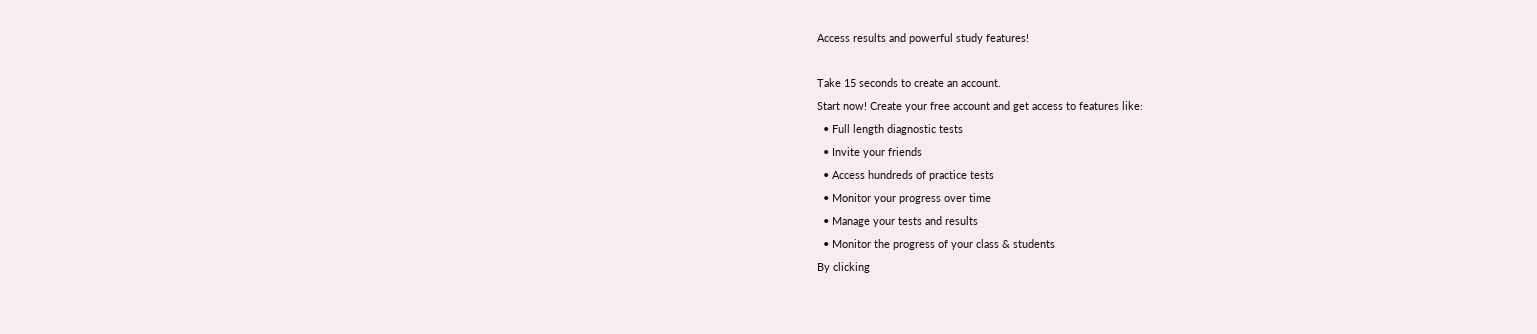Access results and powerful study features!

Take 15 seconds to create an account.
Start now! Create your free account and get access to features like:
  • Full length diagnostic tests
  • Invite your friends
  • Access hundreds of practice tests
  • Monitor your progress over time
  • Manage your tests and results
  • Monitor the progress of your class & students
By clicking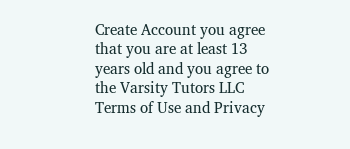Create Account you agree that you are at least 13 years old and you agree to the Varsity Tutors LLC Terms of Use and Privacy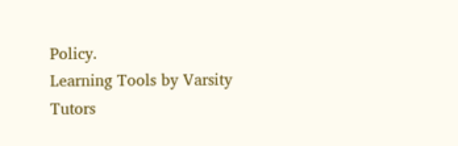Policy.
Learning Tools by Varsity Tutors